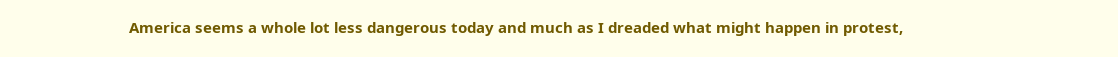America seems a whole lot less dangerous today and much as I dreaded what might happen in protest,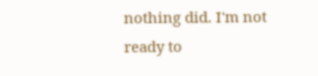nothing did. I'm not ready to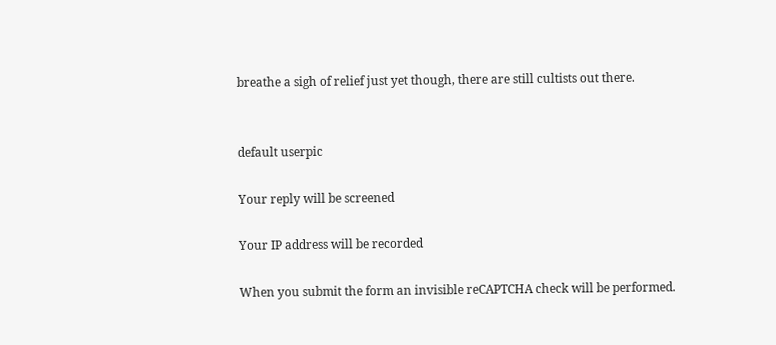breathe a sigh of relief just yet though, there are still cultists out there.


default userpic

Your reply will be screened

Your IP address will be recorded

When you submit the form an invisible reCAPTCHA check will be performed.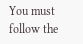You must follow the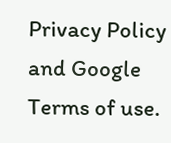Privacy Policy and Google Terms of use.